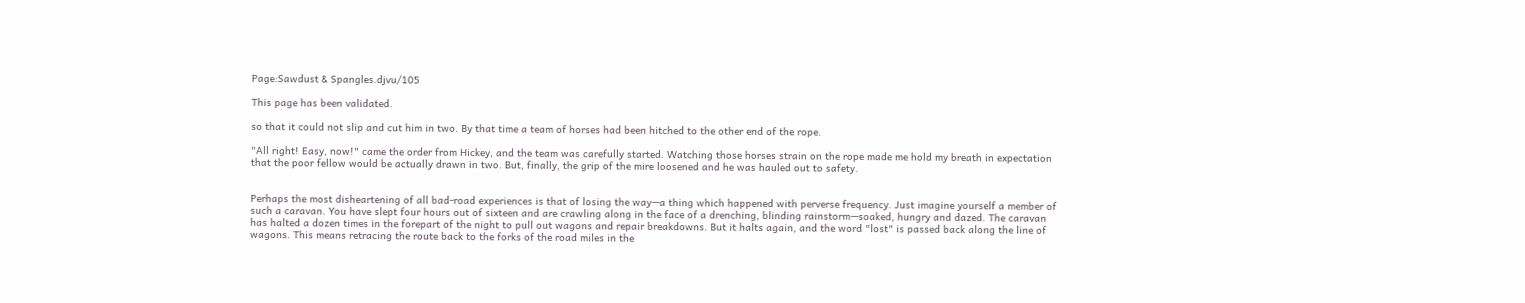Page:Sawdust & Spangles.djvu/105

This page has been validated.

so that it could not slip and cut him in two. By that time a team of horses had been hitched to the other end of the rope.

"All right! Easy, now!" came the order from Hickey, and the team was carefully started. Watching those horses strain on the rope made me hold my breath in expectation that the poor fellow would be actually drawn in two. But, finally, the grip of the mire loosened and he was hauled out to safety.


Perhaps the most disheartening of all bad-road experiences is that of losing the way—a thing which happened with perverse frequency. Just imagine yourself a member of such a caravan. You have slept four hours out of sixteen and are crawling along in the face of a drenching, blinding rainstorm—soaked, hungry and dazed. The caravan has halted a dozen times in the forepart of the night to pull out wagons and repair breakdowns. But it halts again, and the word "lost" is passed back along the line of wagons. This means retracing the route back to the forks of the road miles in the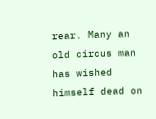rear. Many an old circus man has wished himself dead on